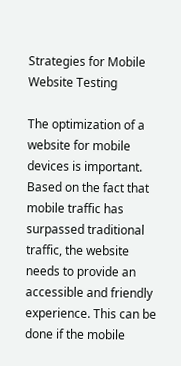Strategies for Mobile Website Testing

The optimization of a website for mobile devices is important. Based on the fact that mobile traffic has surpassed traditional traffic, the website needs to provide an accessible and friendly experience. This can be done if the mobile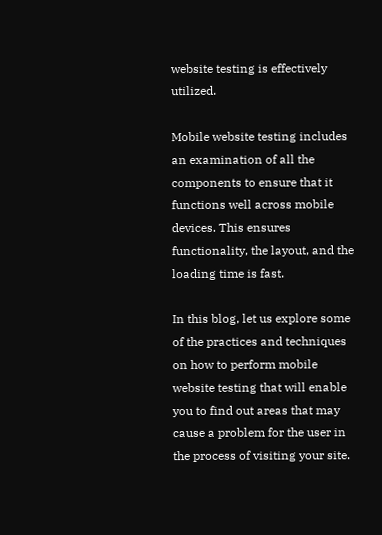website testing is effectively utilized.

Mobile website testing includes an examination of all the components to ensure that it functions well across mobile devices. This ensures functionality, the layout, and the loading time is fast.

In this blog, let us explore some of the practices and techniques on how to perform mobile website testing that will enable you to find out areas that may cause a problem for the user in the process of visiting your site.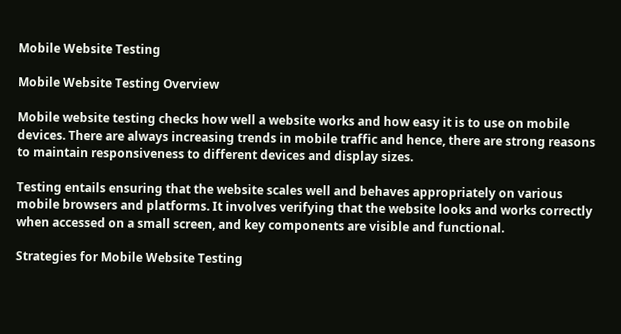Mobile Website Testing

Mobile Website Testing Overview

Mobile website testing checks how well a website works and how easy it is to use on mobile devices. There are always increasing trends in mobile traffic and hence, there are strong reasons to maintain responsiveness to different devices and display sizes.

Testing entails ensuring that the website scales well and behaves appropriately on various mobile browsers and platforms. It involves verifying that the website looks and works correctly when accessed on a small screen, and key components are visible and functional.

Strategies for Mobile Website Testing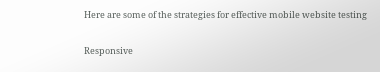Here are some of the strategies for effective mobile website testing

Responsive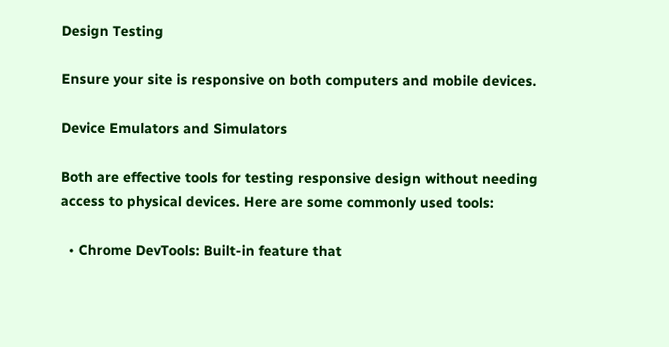Design Testing

Ensure your site is responsive on both computers and mobile devices.

Device Emulators and Simulators

Both are effective tools for testing responsive design without needing access to physical devices. Here are some commonly used tools:

  • Chrome DevTools: Built-in feature that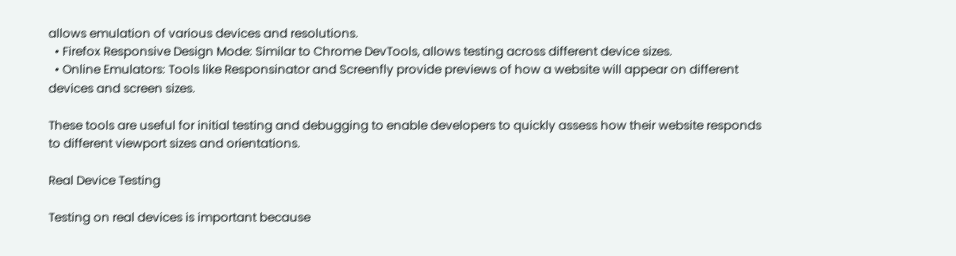allows emulation of various devices and resolutions.
  • Firefox Responsive Design Mode: Similar to Chrome DevTools, allows testing across different device sizes.
  • Online Emulators: Tools like Responsinator and Screenfly provide previews of how a website will appear on different devices and screen sizes.

These tools are useful for initial testing and debugging to enable developers to quickly assess how their website responds to different viewport sizes and orientations.

Real Device Testing

Testing on real devices is important because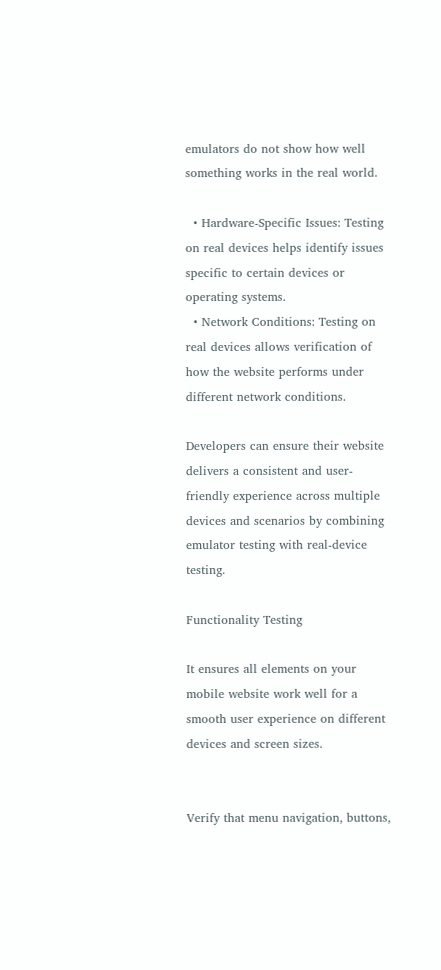emulators do not show how well something works in the real world.

  • Hardware-Specific Issues: Testing on real devices helps identify issues specific to certain devices or operating systems.
  • Network Conditions: Testing on real devices allows verification of how the website performs under different network conditions.

Developers can ensure their website delivers a consistent and user-friendly experience across multiple devices and scenarios by combining emulator testing with real-device testing.

Functionality Testing

It ensures all elements on your mobile website work well for a smooth user experience on different devices and screen sizes.


Verify that menu navigation, buttons,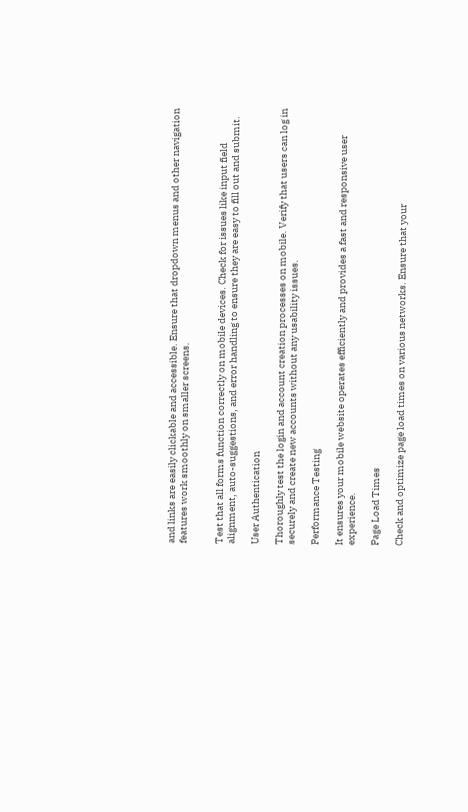and links are easily clickable and accessible. Ensure that dropdown menus and other navigation features work smoothly on smaller screens.


Test that all forms function correctly on mobile devices. Check for issues like input field alignment, auto-suggestions, and error handling to ensure they are easy to fill out and submit.

User Authentication

Thoroughly test the login and account creation processes on mobile. Verify that users can log in securely and create new accounts without any usability issues.

Performance Testing

It ensures your mobile website operates efficiently and provides a fast and responsive user experience.

Page Load Times

Check and optimize page load times on various networks. Ensure that your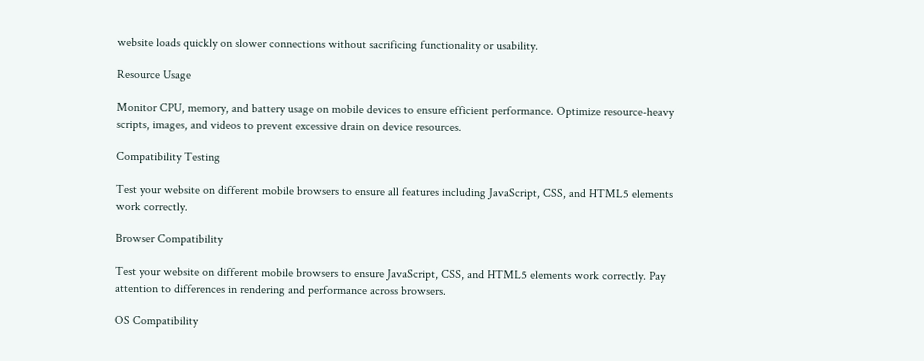website loads quickly on slower connections without sacrificing functionality or usability.

Resource Usage

Monitor CPU, memory, and battery usage on mobile devices to ensure efficient performance. Optimize resource-heavy scripts, images, and videos to prevent excessive drain on device resources.

Compatibility Testing

Test your website on different mobile browsers to ensure all features including JavaScript, CSS, and HTML5 elements work correctly.

Browser Compatibility

Test your website on different mobile browsers to ensure JavaScript, CSS, and HTML5 elements work correctly. Pay attention to differences in rendering and performance across browsers.

OS Compatibility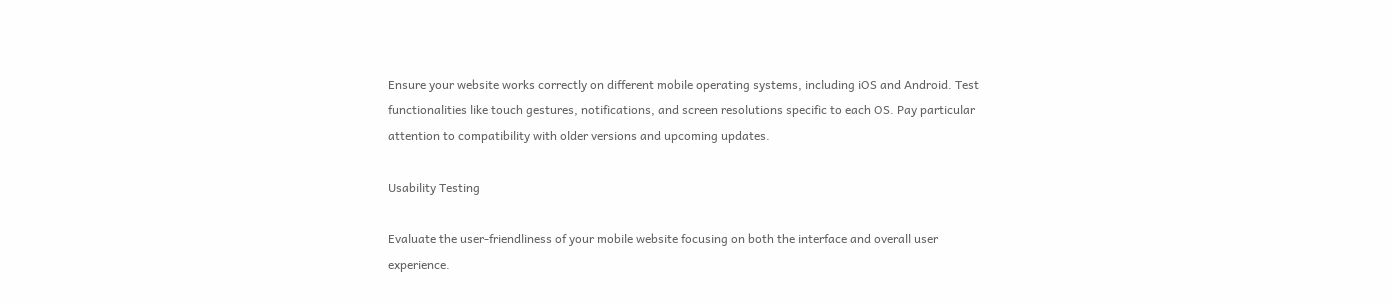Ensure your website works correctly on different mobile operating systems, including iOS and Android. Test functionalities like touch gestures, notifications, and screen resolutions specific to each OS. Pay particular attention to compatibility with older versions and upcoming updates.

Usability Testing

Evaluate the user-friendliness of your mobile website focusing on both the interface and overall user experience.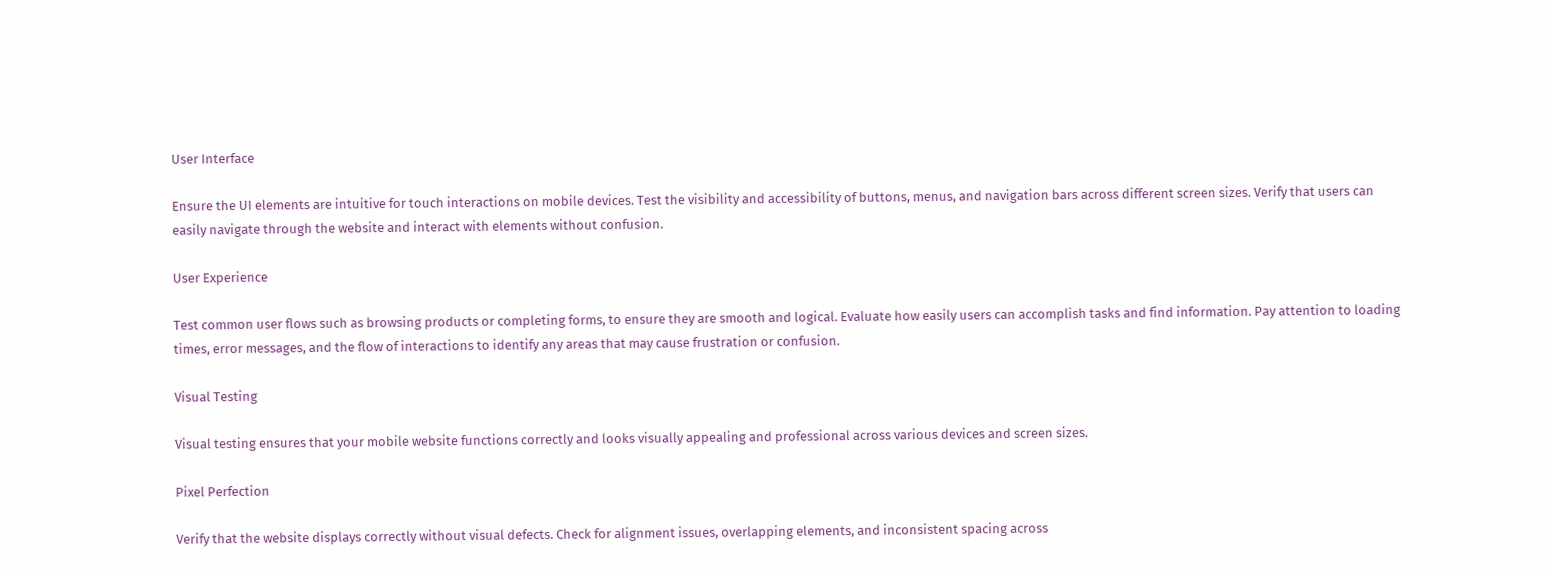User Interface

Ensure the UI elements are intuitive for touch interactions on mobile devices. Test the visibility and accessibility of buttons, menus, and navigation bars across different screen sizes. Verify that users can easily navigate through the website and interact with elements without confusion.

User Experience

Test common user flows such as browsing products or completing forms, to ensure they are smooth and logical. Evaluate how easily users can accomplish tasks and find information. Pay attention to loading times, error messages, and the flow of interactions to identify any areas that may cause frustration or confusion.

Visual Testing

Visual testing ensures that your mobile website functions correctly and looks visually appealing and professional across various devices and screen sizes.

Pixel Perfection

Verify that the website displays correctly without visual defects. Check for alignment issues, overlapping elements, and inconsistent spacing across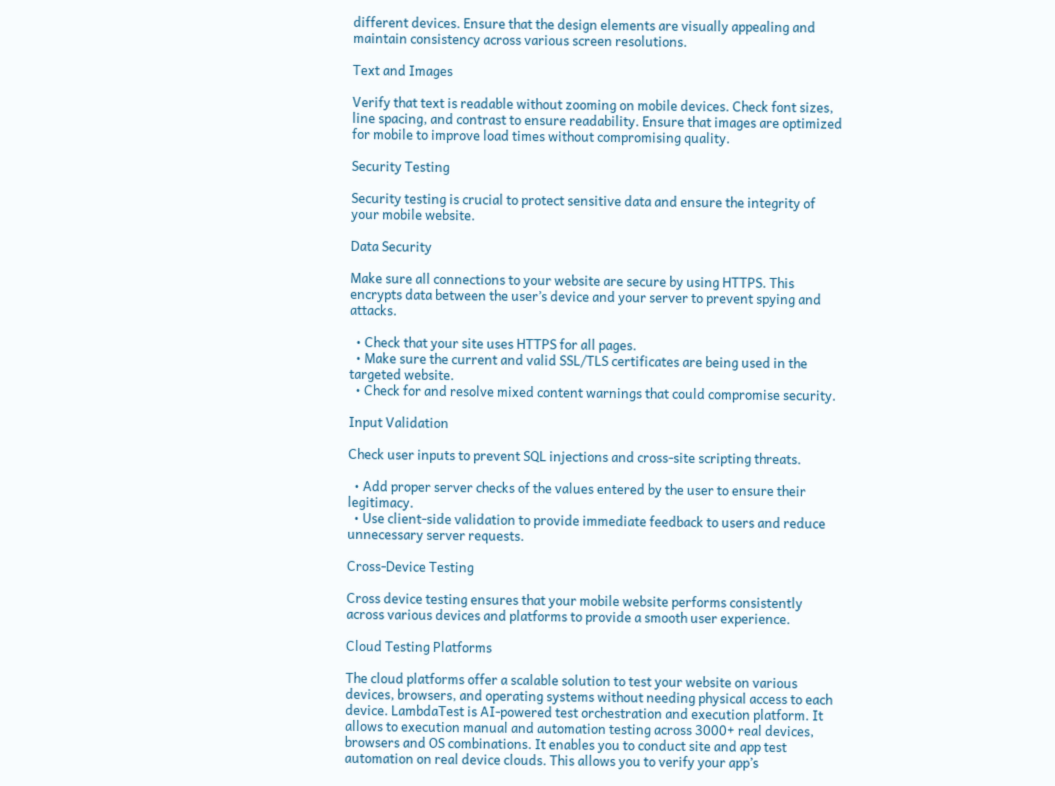different devices. Ensure that the design elements are visually appealing and maintain consistency across various screen resolutions.

Text and Images

Verify that text is readable without zooming on mobile devices. Check font sizes, line spacing, and contrast to ensure readability. Ensure that images are optimized for mobile to improve load times without compromising quality.

Security Testing

Security testing is crucial to protect sensitive data and ensure the integrity of your mobile website.

Data Security

Make sure all connections to your website are secure by using HTTPS. This encrypts data between the user’s device and your server to prevent spying and attacks.

  • Check that your site uses HTTPS for all pages.
  • Make sure the current and valid SSL/TLS certificates are being used in the targeted website.
  • Check for and resolve mixed content warnings that could compromise security.

Input Validation

Check user inputs to prevent SQL injections and cross-site scripting threats.

  • Add proper server checks of the values entered by the user to ensure their legitimacy.
  • Use client-side validation to provide immediate feedback to users and reduce unnecessary server requests.

Cross-Device Testing

Cross device testing ensures that your mobile website performs consistently across various devices and platforms to provide a smooth user experience.

Cloud Testing Platforms

The cloud platforms offer a scalable solution to test your website on various devices, browsers, and operating systems without needing physical access to each device. LambdaTest is AI-powered test orchestration and execution platform. It allows to execution manual and automation testing across 3000+ real devices, browsers and OS combinations. It enables you to conduct site and app test automation on real device clouds. This allows you to verify your app’s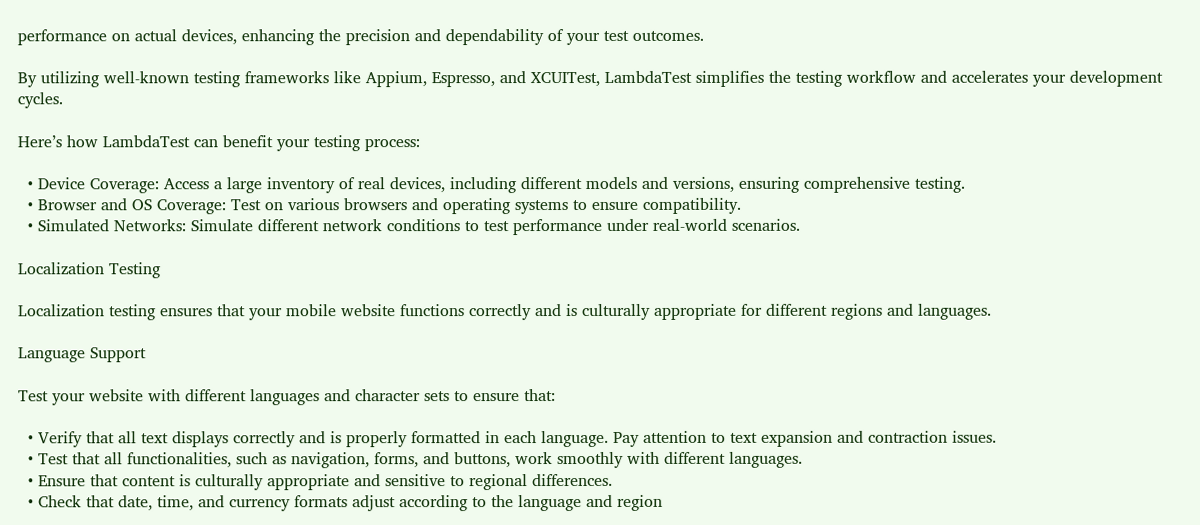performance on actual devices, enhancing the precision and dependability of your test outcomes.

By utilizing well-known testing frameworks like Appium, Espresso, and XCUITest, LambdaTest simplifies the testing workflow and accelerates your development cycles.

Here’s how LambdaTest can benefit your testing process:

  • Device Coverage: Access a large inventory of real devices, including different models and versions, ensuring comprehensive testing.
  • Browser and OS Coverage: Test on various browsers and operating systems to ensure compatibility.
  • Simulated Networks: Simulate different network conditions to test performance under real-world scenarios.

Localization Testing

Localization testing ensures that your mobile website functions correctly and is culturally appropriate for different regions and languages.

Language Support

Test your website with different languages and character sets to ensure that:

  • Verify that all text displays correctly and is properly formatted in each language. Pay attention to text expansion and contraction issues.
  • Test that all functionalities, such as navigation, forms, and buttons, work smoothly with different languages.
  • Ensure that content is culturally appropriate and sensitive to regional differences.
  • Check that date, time, and currency formats adjust according to the language and region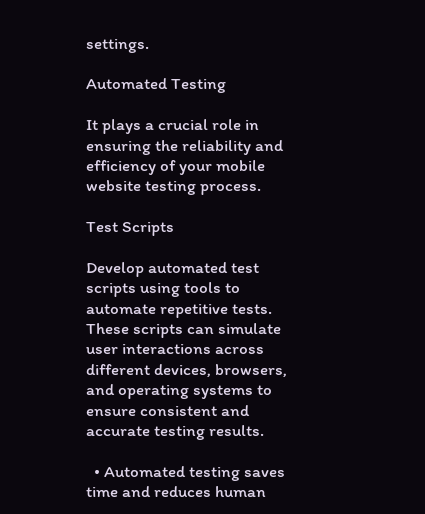settings.

Automated Testing

It plays a crucial role in ensuring the reliability and efficiency of your mobile website testing process.

Test Scripts

Develop automated test scripts using tools to automate repetitive tests. These scripts can simulate user interactions across different devices, browsers, and operating systems to ensure consistent and accurate testing results.

  • Automated testing saves time and reduces human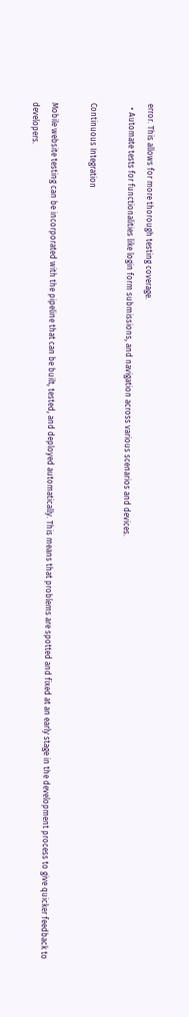error. This allows for more thorough testing coverage.
  • Automate tests for functionalities like login form submissions, and navigation across various scenarios and devices.

Continuous Integration

Mobile website testing can be incorporated with the pipeline that can be built, tested, and deployed automatically. This means that problems are spotted and fixed at an early stage in the development process to give quicker feedback to developers.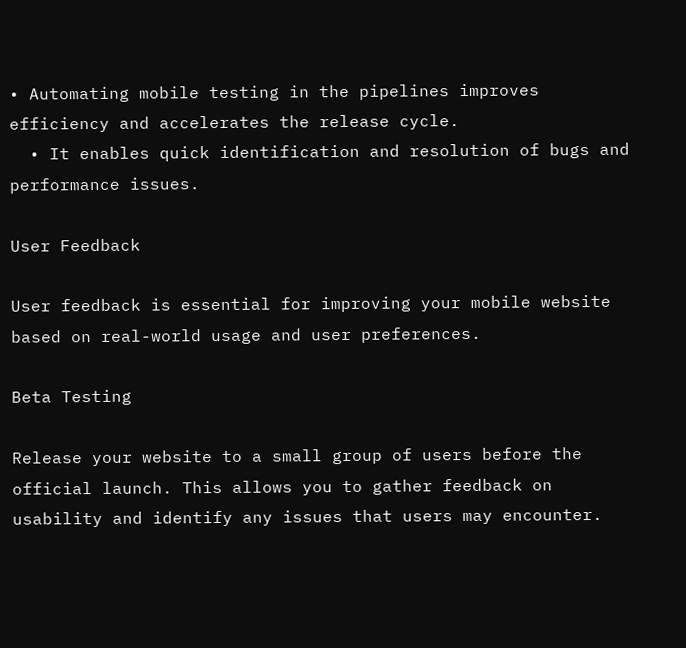• Automating mobile testing in the pipelines improves efficiency and accelerates the release cycle.
  • It enables quick identification and resolution of bugs and performance issues.

User Feedback

User feedback is essential for improving your mobile website based on real-world usage and user preferences.

Beta Testing

Release your website to a small group of users before the official launch. This allows you to gather feedback on usability and identify any issues that users may encounter.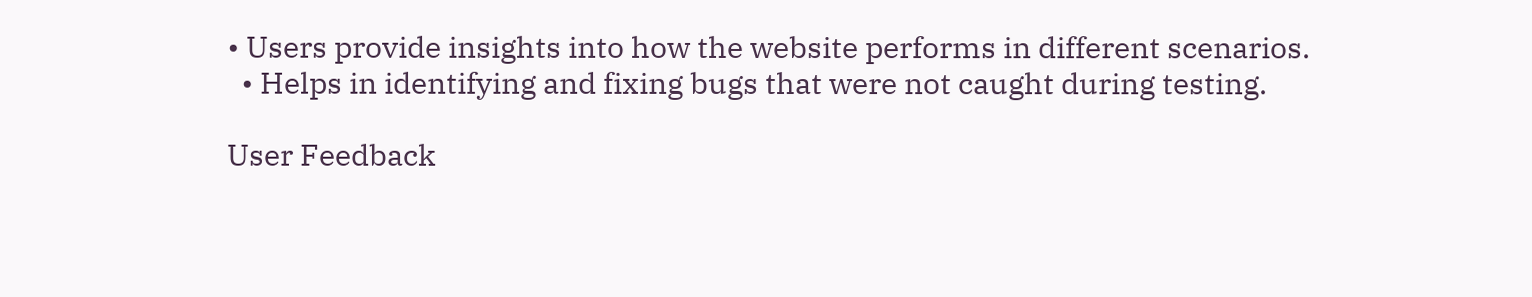• Users provide insights into how the website performs in different scenarios.
  • Helps in identifying and fixing bugs that were not caught during testing.

User Feedback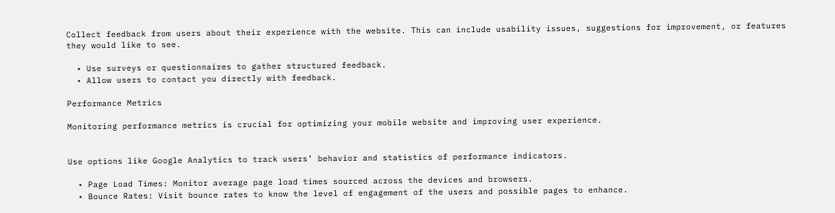Collect feedback from users about their experience with the website. This can include usability issues, suggestions for improvement, or features they would like to see.

  • Use surveys or questionnaires to gather structured feedback.
  • Allow users to contact you directly with feedback.

Performance Metrics

Monitoring performance metrics is crucial for optimizing your mobile website and improving user experience.


Use options like Google Analytics to track users’ behavior and statistics of performance indicators.

  • Page Load Times: Monitor average page load times sourced across the devices and browsers.
  • Bounce Rates: Visit bounce rates to know the level of engagement of the users and possible pages to enhance.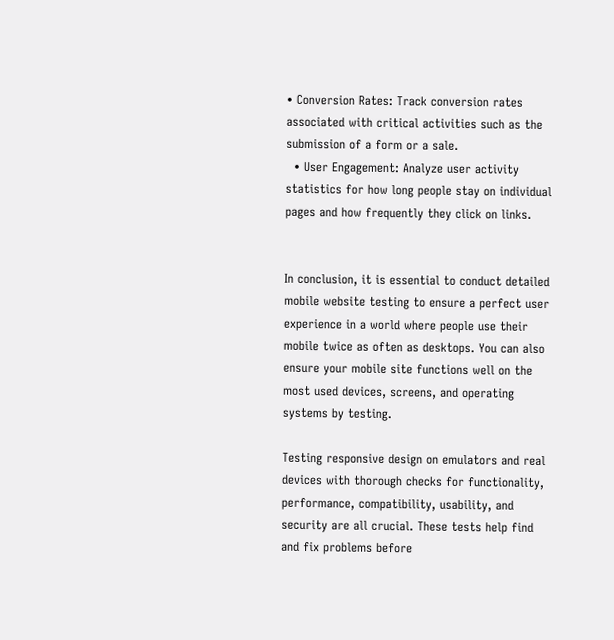• Conversion Rates: Track conversion rates associated with critical activities such as the submission of a form or a sale.
  • User Engagement: Analyze user activity statistics for how long people stay on individual pages and how frequently they click on links.


In conclusion, it is essential to conduct detailed mobile website testing to ensure a perfect user experience in a world where people use their mobile twice as often as desktops. You can also ensure your mobile site functions well on the most used devices, screens, and operating systems by testing.

Testing responsive design on emulators and real devices with thorough checks for functionality, performance, compatibility, usability, and security are all crucial. These tests help find and fix problems before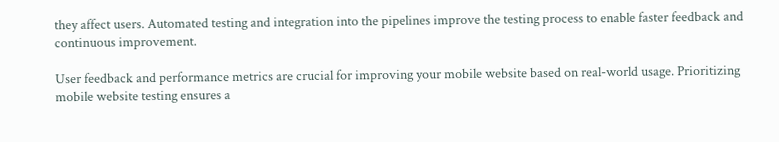they affect users. Automated testing and integration into the pipelines improve the testing process to enable faster feedback and continuous improvement.

User feedback and performance metrics are crucial for improving your mobile website based on real-world usage. Prioritizing mobile website testing ensures a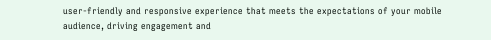user-friendly and responsive experience that meets the expectations of your mobile audience, driving engagement and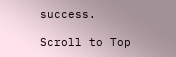success.

Scroll to Top